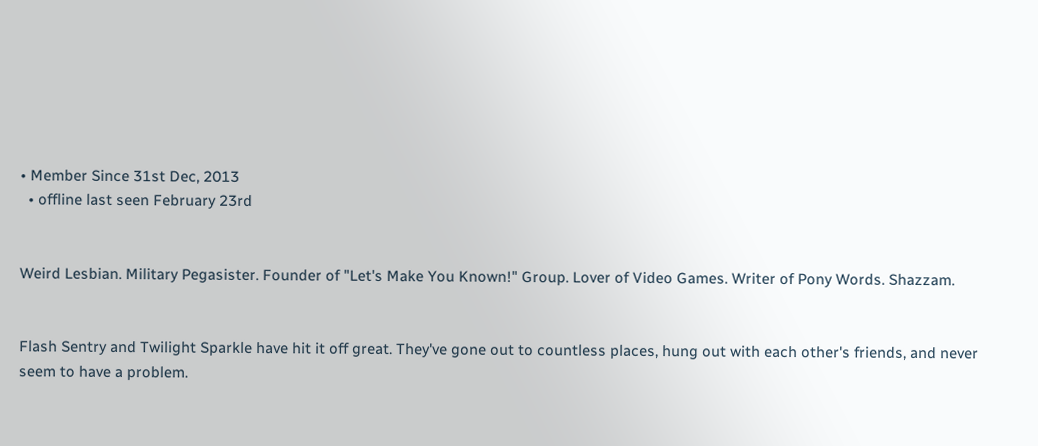• Member Since 31st Dec, 2013
  • offline last seen February 23rd


Weird Lesbian. Military Pegasister. Founder of "Let's Make You Known!" Group. Lover of Video Games. Writer of Pony Words. Shazzam.


Flash Sentry and Twilight Sparkle have hit it off great. They've gone out to countless places, hung out with each other's friends, and never seem to have a problem.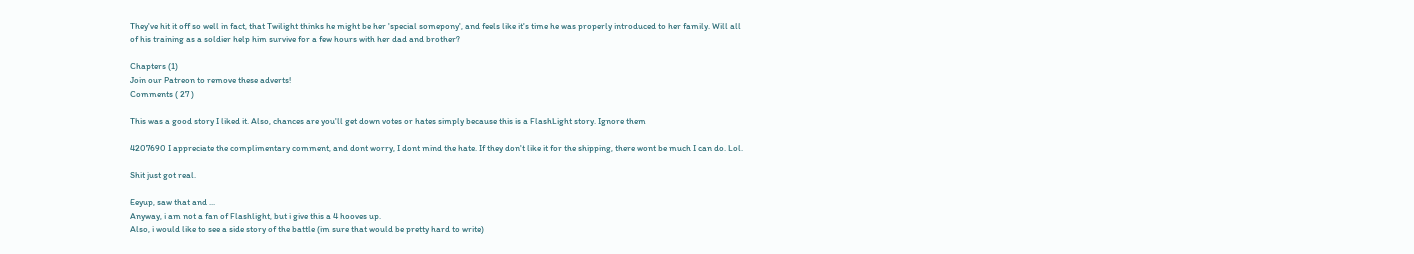They've hit it off so well in fact, that Twilight thinks he might be her 'special somepony', and feels like it's time he was properly introduced to her family. Will all of his training as a soldier help him survive for a few hours with her dad and brother?

Chapters (1)
Join our Patreon to remove these adverts!
Comments ( 27 )

This was a good story I liked it. Also, chances are you'll get down votes or hates simply because this is a FlashLight story. Ignore them

4207690 I appreciate the complimentary comment, and dont worry, I dont mind the hate. If they don't like it for the shipping, there wont be much I can do. Lol.

Shit just got real.

Eeyup, saw that and ...
Anyway, i am not a fan of Flashlight, but i give this a 4 hooves up.
Also, i would like to see a side story of the battle (im sure that would be pretty hard to write)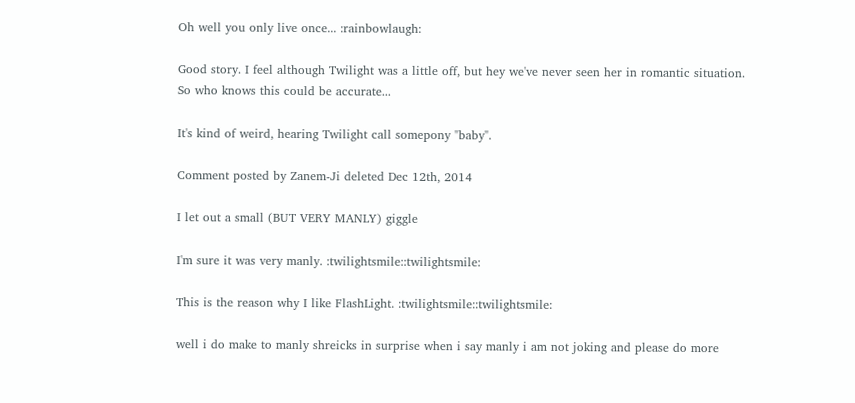Oh well you only live once... :rainbowlaugh:

Good story. I feel although Twilight was a little off, but hey we've never seen her in romantic situation. So who knows this could be accurate...

It's kind of weird, hearing Twilight call somepony "baby".

Comment posted by Zanem-Ji deleted Dec 12th, 2014

I let out a small (BUT VERY MANLY) giggle

I'm sure it was very manly. :twilightsmile::twilightsmile:

This is the reason why I like FlashLight. :twilightsmile::twilightsmile:

well i do make to manly shreicks in surprise when i say manly i am not joking and please do more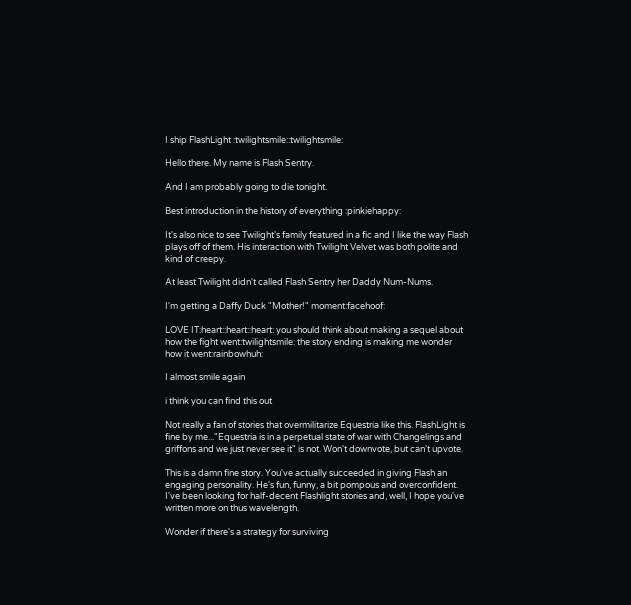I ship FlashLight :twilightsmile::twilightsmile:

Hello there. My name is Flash Sentry.

And I am probably going to die tonight.

Best introduction in the history of everything :pinkiehappy:

It's also nice to see Twilight's family featured in a fic and I like the way Flash plays off of them. His interaction with Twilight Velvet was both polite and kind of creepy.

At least Twilight didn't called Flash Sentry her Daddy Num-Nums.

I'm getting a Daffy Duck "Mother!" moment:facehoof:

LOVE IT:heart::heart::heart: you should think about making a sequel about how the fight went:twilightsmile: the story ending is making me wonder how it went:rainbowhuh:

I almost smile again

i think you can find this out

Not really a fan of stories that overmilitarize Equestria like this. FlashLight is fine by me..."Equestria is in a perpetual state of war with Changelings and griffons and we just never see it" is not. Won't downvote, but can't upvote.

This is a damn fine story. You've actually succeeded in giving Flash an engaging personality. He's fun, funny, a bit pompous and overconfident. I've been looking for half-decent Flashlight stories and, well, I hope you've written more on thus wavelength.

Wonder if there's a strategy for surviving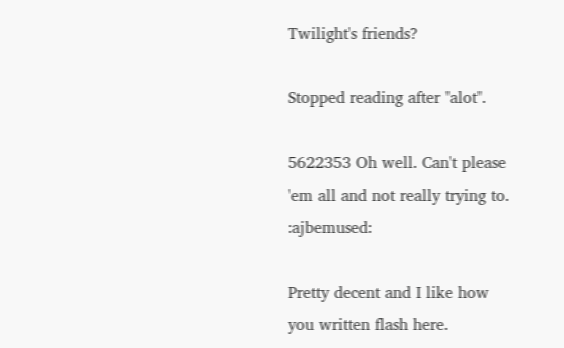Twilight's friends?

Stopped reading after "alot".

5622353 Oh well. Can't please 'em all and not really trying to. :ajbemused:

Pretty decent and I like how you written flash here.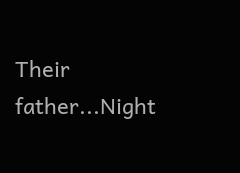Their father...Night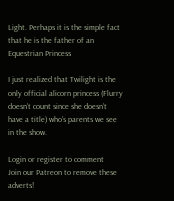Light. Perhaps it is the simple fact that he is the father of an Equestrian Princess

I just realized that Twilight is the only official alicorn princess (Flurry doesn’t count since she doesn’t have a title) who’s parents we see in the show.

Login or register to comment
Join our Patreon to remove these adverts!